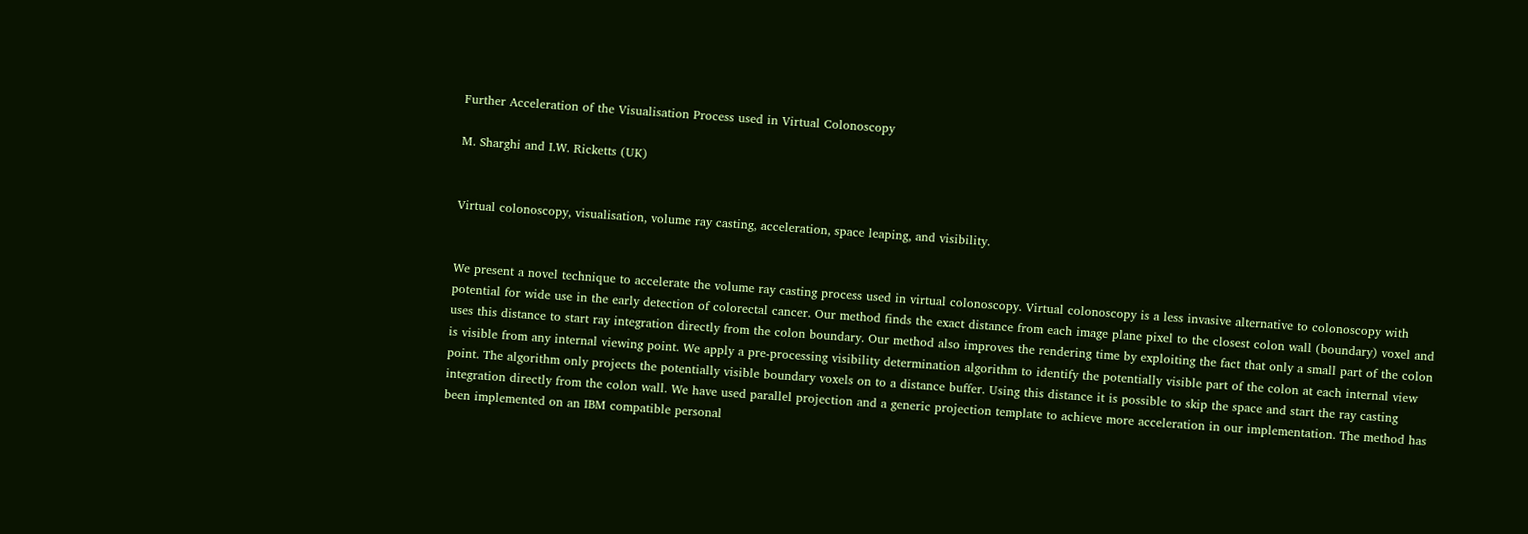Further Acceleration of the Visualisation Process used in Virtual Colonoscopy

M. Sharghi and I.W. Ricketts (UK)


Virtual colonoscopy, visualisation, volume ray casting, acceleration, space leaping, and visibility.


We present a novel technique to accelerate the volume ray casting process used in virtual colonoscopy. Virtual colonoscopy is a less invasive alternative to colonoscopy with potential for wide use in the early detection of colorectal cancer. Our method finds the exact distance from each image plane pixel to the closest colon wall (boundary) voxel and uses this distance to start ray integration directly from the colon boundary. Our method also improves the rendering time by exploiting the fact that only a small part of the colon is visible from any internal viewing point. We apply a pre-processing visibility determination algorithm to identify the potentially visible part of the colon at each internal view point. The algorithm only projects the potentially visible boundary voxels on to a distance buffer. Using this distance it is possible to skip the space and start the ray casting integration directly from the colon wall. We have used parallel projection and a generic projection template to achieve more acceleration in our implementation. The method has been implemented on an IBM compatible personal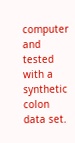computer and tested with a synthetic colon data set.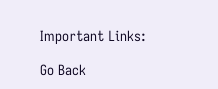Important Links:

Go Back